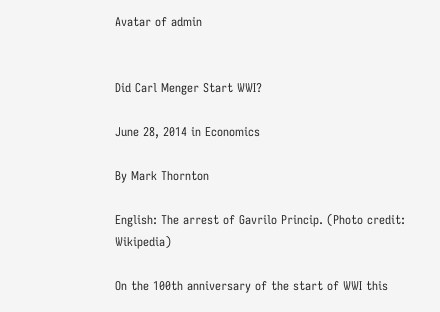Avatar of admin


Did Carl Menger Start WWI?

June 28, 2014 in Economics

By Mark Thornton

English: The arrest of Gavrilo Princip. (Photo credit: Wikipedia)

On the 100th anniversary of the start of WWI this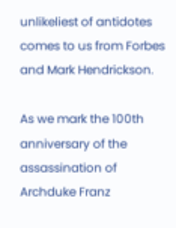unlikeliest of antidotes comes to us from Forbes and Mark Hendrickson.

As we mark the 100th anniversary of the assassination of Archduke Franz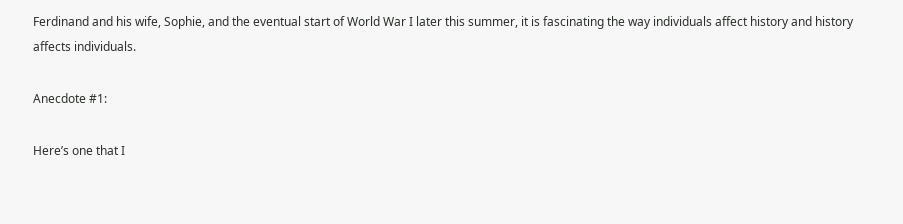Ferdinand and his wife, Sophie, and the eventual start of World War I later this summer, it is fascinating the way individuals affect history and history affects individuals.

Anecdote #1:

Here’s one that I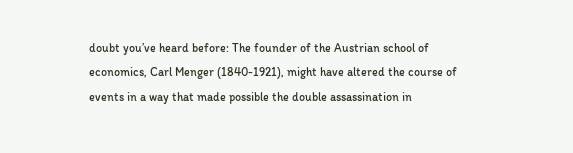doubt you’ve heard before: The founder of the Austrian school of economics, Carl Menger (1840-1921), might have altered the course of events in a way that made possible the double assassination in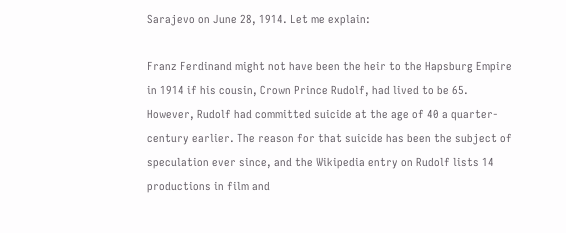Sarajevo on June 28, 1914. Let me explain:

Franz Ferdinand might not have been the heir to the Hapsburg Empire in 1914 if his cousin, Crown Prince Rudolf, had lived to be 65. However, Rudolf had committed suicide at the age of 40 a quarter-century earlier. The reason for that suicide has been the subject of speculation ever since, and the Wikipedia entry on Rudolf lists 14 productions in film and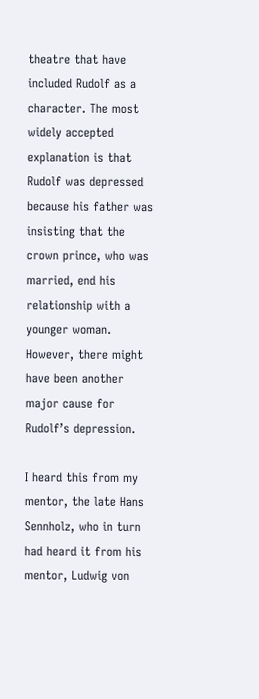theatre that have included Rudolf as a character. The most widely accepted explanation is that Rudolf was depressed because his father was insisting that the crown prince, who was married, end his relationship with a younger woman. However, there might have been another major cause for Rudolf’s depression.

I heard this from my mentor, the late Hans Sennholz, who in turn had heard it from his mentor, Ludwig von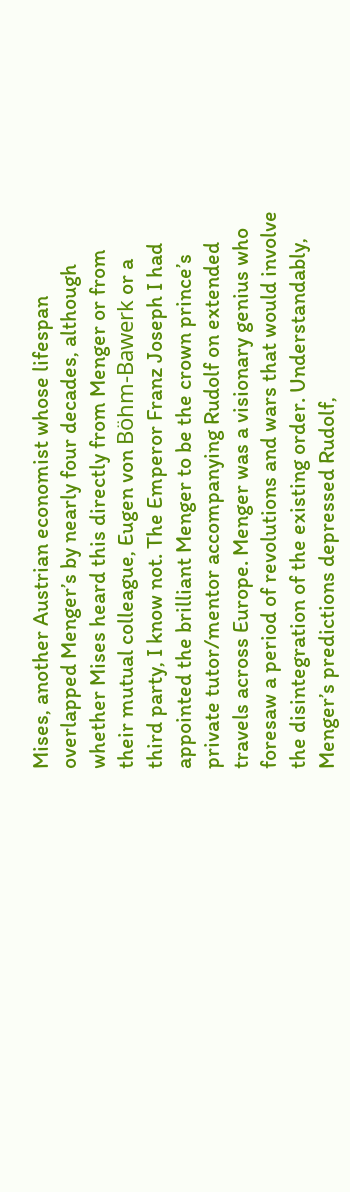Mises, another Austrian economist whose lifespan overlapped Menger’s by nearly four decades, although whether Mises heard this directly from Menger or from their mutual colleague, Eugen von Böhm-Bawerk or a third party, I know not. The Emperor Franz Joseph I had appointed the brilliant Menger to be the crown prince’s private tutor/mentor accompanying Rudolf on extended travels across Europe. Menger was a visionary genius who foresaw a period of revolutions and wars that would involve the disintegration of the existing order. Understandably, Menger’s predictions depressed Rudolf,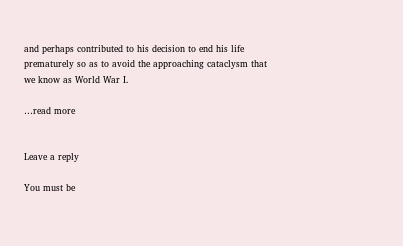and perhaps contributed to his decision to end his life prematurely so as to avoid the approaching cataclysm that we know as World War I.

…read more


Leave a reply

You must be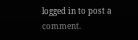logged in to post a comment.